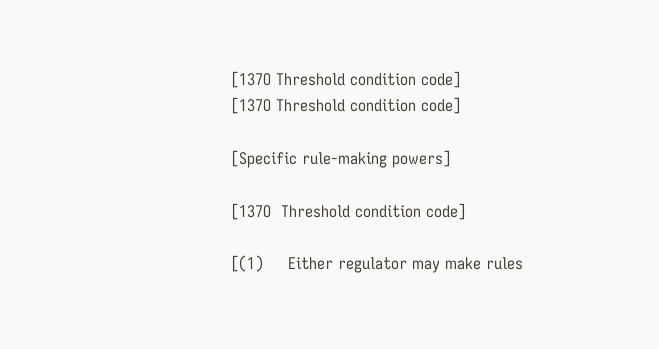[137O Threshold condition code]
[137O Threshold condition code]

[Specific rule-making powers]

[137O  Threshold condition code]

[(1)     Either regulator may make rules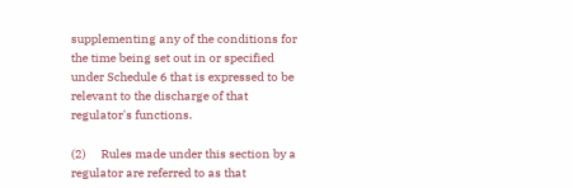supplementing any of the conditions for the time being set out in or specified under Schedule 6 that is expressed to be relevant to the discharge of that regulator's functions.

(2)     Rules made under this section by a regulator are referred to as that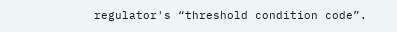regulator's “threshold condition code”.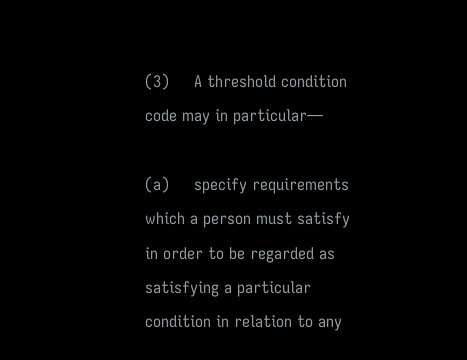(3)     A threshold condition code may in particular—

(a)     specify requirements which a person must satisfy in order to be regarded as satisfying a particular condition in relation to any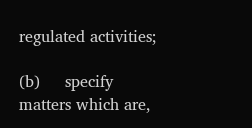regulated activities;

(b)     specify matters which are,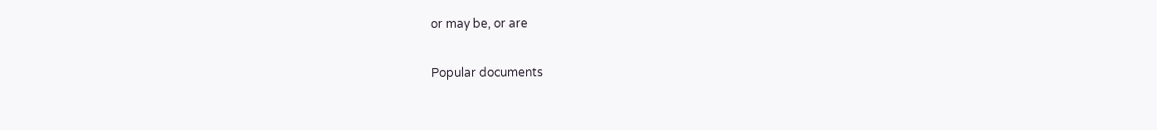or may be, or are

Popular documents